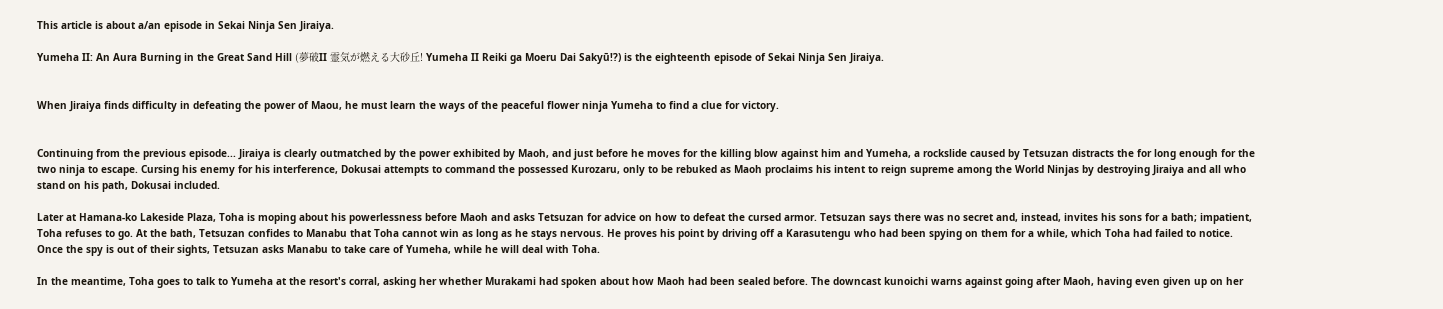This article is about a/an episode in Sekai Ninja Sen Jiraiya.

Yumeha II: An Aura Burning in the Great Sand Hill (夢破II 霊気が燃える大砂丘! Yumeha II Reiki ga Moeru Dai Sakyū!?) is the eighteenth episode of Sekai Ninja Sen Jiraiya.


When Jiraiya finds difficulty in defeating the power of Maou, he must learn the ways of the peaceful flower ninja Yumeha to find a clue for victory.


Continuing from the previous episode... Jiraiya is clearly outmatched by the power exhibited by Maoh, and just before he moves for the killing blow against him and Yumeha, a rockslide caused by Tetsuzan distracts the for long enough for the two ninja to escape. Cursing his enemy for his interference, Dokusai attempts to command the possessed Kurozaru, only to be rebuked as Maoh proclaims his intent to reign supreme among the World Ninjas by destroying Jiraiya and all who stand on his path, Dokusai included.

Later at Hamana-ko Lakeside Plaza, Toha is moping about his powerlessness before Maoh and asks Tetsuzan for advice on how to defeat the cursed armor. Tetsuzan says there was no secret and, instead, invites his sons for a bath; impatient, Toha refuses to go. At the bath, Tetsuzan confides to Manabu that Toha cannot win as long as he stays nervous. He proves his point by driving off a Karasutengu who had been spying on them for a while, which Toha had failed to notice. Once the spy is out of their sights, Tetsuzan asks Manabu to take care of Yumeha, while he will deal with Toha.

In the meantime, Toha goes to talk to Yumeha at the resort's corral, asking her whether Murakami had spoken about how Maoh had been sealed before. The downcast kunoichi warns against going after Maoh, having even given up on her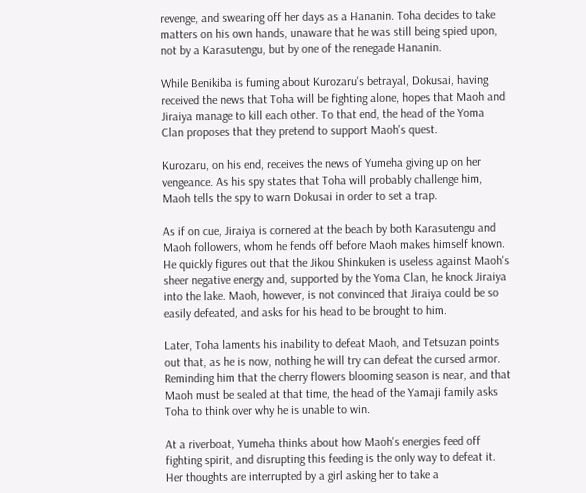revenge, and swearing off her days as a Hananin. Toha decides to take matters on his own hands, unaware that he was still being spied upon, not by a Karasutengu, but by one of the renegade Hananin.

While Benikiba is fuming about Kurozaru's betrayal, Dokusai, having received the news that Toha will be fighting alone, hopes that Maoh and Jiraiya manage to kill each other. To that end, the head of the Yoma Clan proposes that they pretend to support Maoh's quest.

Kurozaru, on his end, receives the news of Yumeha giving up on her vengeance. As his spy states that Toha will probably challenge him, Maoh tells the spy to warn Dokusai in order to set a trap.

As if on cue, Jiraiya is cornered at the beach by both Karasutengu and Maoh followers, whom he fends off before Maoh makes himself known. He quickly figures out that the Jikou Shinkuken is useless against Maoh's sheer negative energy and, supported by the Yoma Clan, he knock Jiraiya into the lake. Maoh, however, is not convinced that Jiraiya could be so easily defeated, and asks for his head to be brought to him.

Later, Toha laments his inability to defeat Maoh, and Tetsuzan points out that, as he is now, nothing he will try can defeat the cursed armor. Reminding him that the cherry flowers blooming season is near, and that Maoh must be sealed at that time, the head of the Yamaji family asks Toha to think over why he is unable to win.

At a riverboat, Yumeha thinks about how Maoh's energies feed off fighting spirit, and disrupting this feeding is the only way to defeat it. Her thoughts are interrupted by a girl asking her to take a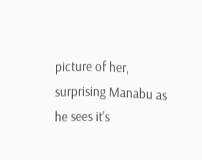picture of her, surprising Manabu as he sees it's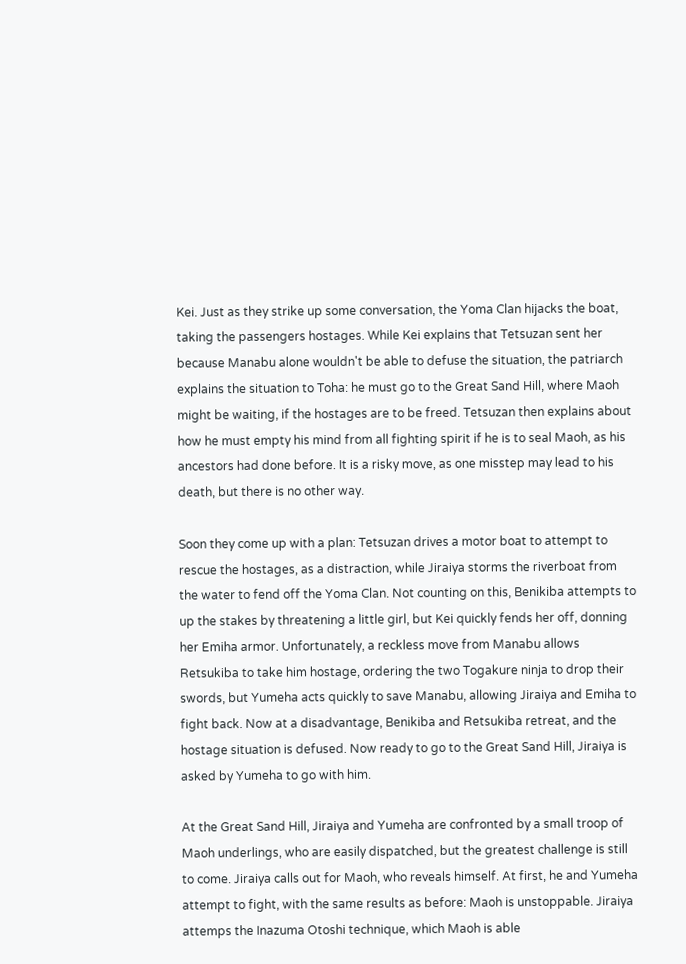Kei. Just as they strike up some conversation, the Yoma Clan hijacks the boat, taking the passengers hostages. While Kei explains that Tetsuzan sent her because Manabu alone wouldn't be able to defuse the situation, the patriarch explains the situation to Toha: he must go to the Great Sand Hill, where Maoh might be waiting, if the hostages are to be freed. Tetsuzan then explains about how he must empty his mind from all fighting spirit if he is to seal Maoh, as his ancestors had done before. It is a risky move, as one misstep may lead to his death, but there is no other way.

Soon they come up with a plan: Tetsuzan drives a motor boat to attempt to rescue the hostages, as a distraction, while Jiraiya storms the riverboat from the water to fend off the Yoma Clan. Not counting on this, Benikiba attempts to up the stakes by threatening a little girl, but Kei quickly fends her off, donning her Emiha armor. Unfortunately, a reckless move from Manabu allows Retsukiba to take him hostage, ordering the two Togakure ninja to drop their swords, but Yumeha acts quickly to save Manabu, allowing Jiraiya and Emiha to fight back. Now at a disadvantage, Benikiba and Retsukiba retreat, and the hostage situation is defused. Now ready to go to the Great Sand Hill, Jiraiya is asked by Yumeha to go with him.

At the Great Sand Hill, Jiraiya and Yumeha are confronted by a small troop of Maoh underlings, who are easily dispatched, but the greatest challenge is still to come. Jiraiya calls out for Maoh, who reveals himself. At first, he and Yumeha attempt to fight, with the same results as before: Maoh is unstoppable. Jiraiya attemps the Inazuma Otoshi technique, which Maoh is able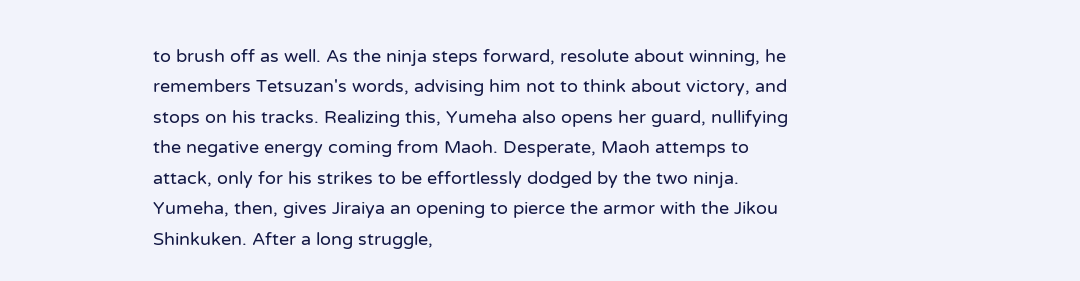to brush off as well. As the ninja steps forward, resolute about winning, he remembers Tetsuzan's words, advising him not to think about victory, and stops on his tracks. Realizing this, Yumeha also opens her guard, nullifying the negative energy coming from Maoh. Desperate, Maoh attemps to attack, only for his strikes to be effortlessly dodged by the two ninja. Yumeha, then, gives Jiraiya an opening to pierce the armor with the Jikou Shinkuken. After a long struggle,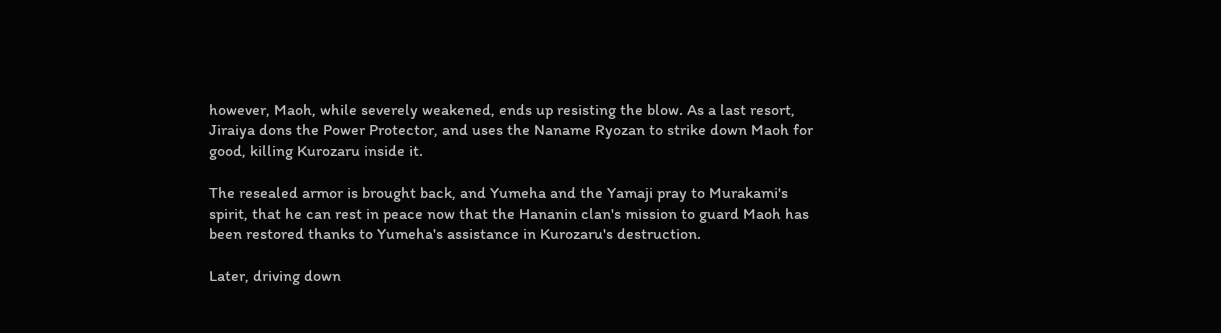however, Maoh, while severely weakened, ends up resisting the blow. As a last resort, Jiraiya dons the Power Protector, and uses the Naname Ryozan to strike down Maoh for good, killing Kurozaru inside it.

The resealed armor is brought back, and Yumeha and the Yamaji pray to Murakami's spirit, that he can rest in peace now that the Hananin clan's mission to guard Maoh has been restored thanks to Yumeha's assistance in Kurozaru's destruction.

Later, driving down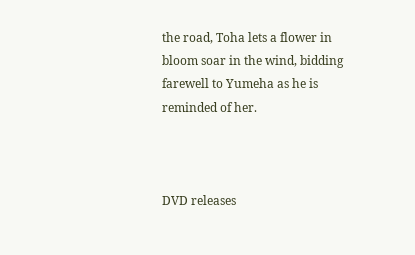the road, Toha lets a flower in bloom soar in the wind, bidding farewell to Yumeha as he is reminded of her.



DVD releases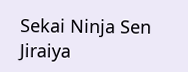Sekai Ninja Sen Jiraiya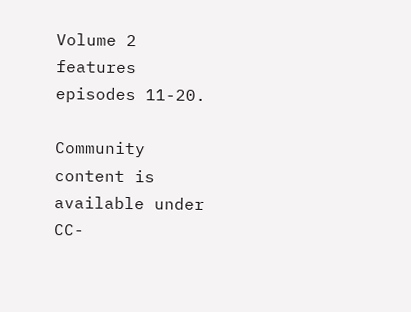Volume 2 features episodes 11-20.

Community content is available under CC-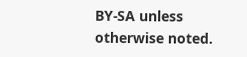BY-SA unless otherwise noted.